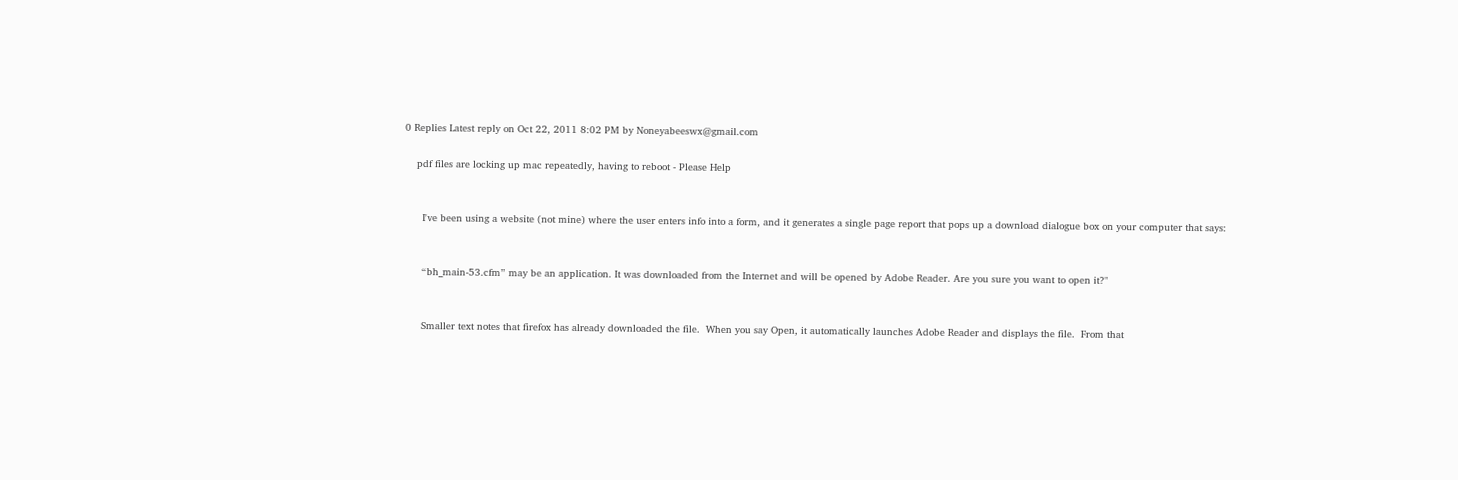0 Replies Latest reply on Oct 22, 2011 8:02 PM by Noneyabeeswx@gmail.com

    pdf files are locking up mac repeatedly, having to reboot - Please Help


      I've been using a website (not mine) where the user enters info into a form, and it generates a single page report that pops up a download dialogue box on your computer that says:


      “bh_main-53.cfm” may be an application. It was downloaded from the Internet and will be opened by Adobe Reader. Are you sure you want to open it?"


      Smaller text notes that firefox has already downloaded the file.  When you say Open, it automatically launches Adobe Reader and displays the file.  From that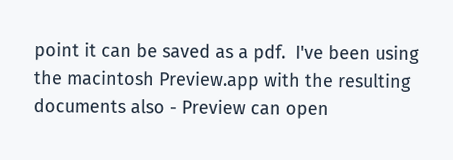point it can be saved as a pdf.  I've been using the macintosh Preview.app with the resulting documents also - Preview can open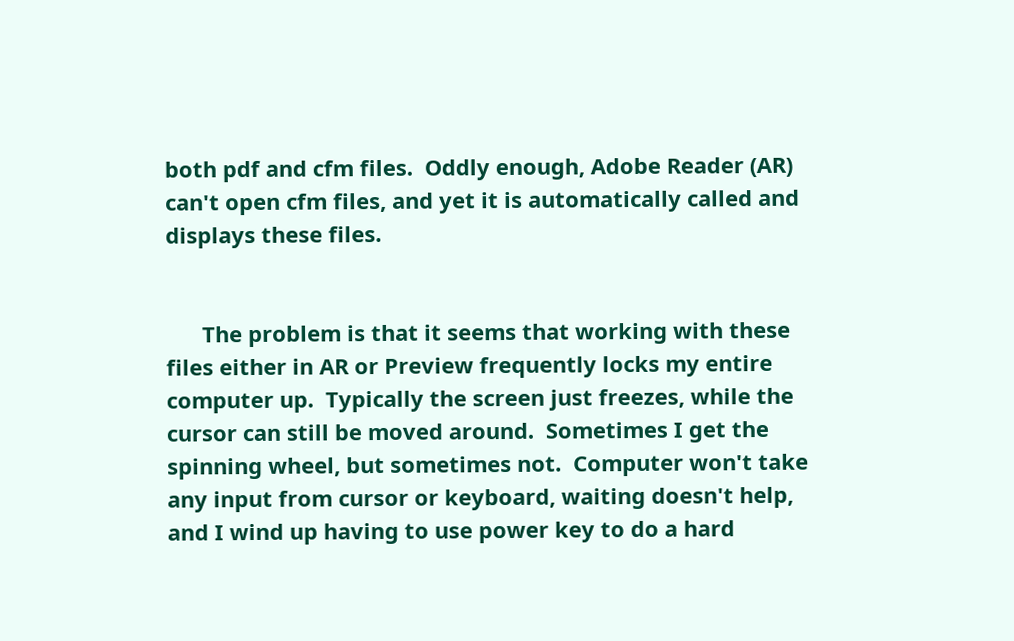both pdf and cfm files.  Oddly enough, Adobe Reader (AR) can't open cfm files, and yet it is automatically called and displays these files.


      The problem is that it seems that working with these files either in AR or Preview frequently locks my entire computer up.  Typically the screen just freezes, while the cursor can still be moved around.  Sometimes I get the spinning wheel, but sometimes not.  Computer won't take any input from cursor or keyboard, waiting doesn't help, and I wind up having to use power key to do a hard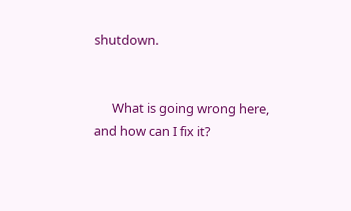shutdown.


      What is going wrong here, and how can I fix it?